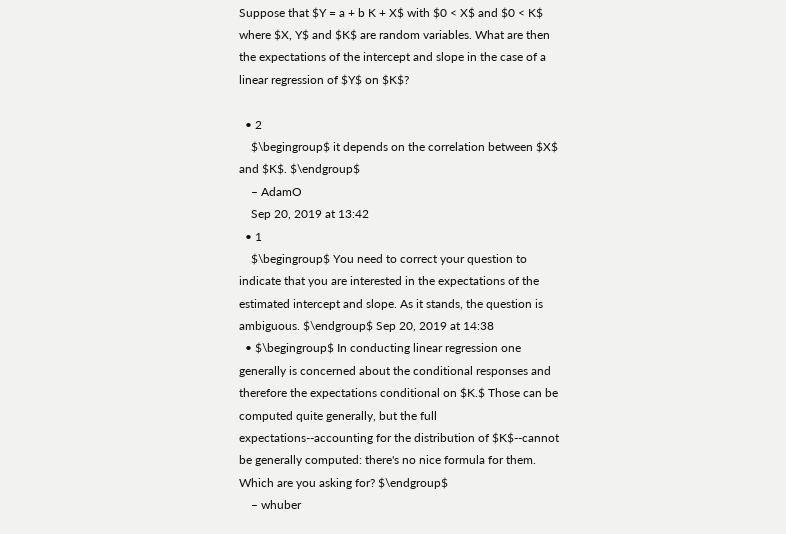Suppose that $Y = a + b K + X$ with $0 < X$ and $0 < K$ where $X, Y$ and $K$ are random variables. What are then the expectations of the intercept and slope in the case of a linear regression of $Y$ on $K$?

  • 2
    $\begingroup$ it depends on the correlation between $X$ and $K$. $\endgroup$
    – AdamO
    Sep 20, 2019 at 13:42
  • 1
    $\begingroup$ You need to correct your question to indicate that you are interested in the expectations of the estimated intercept and slope. As it stands, the question is ambiguous. $\endgroup$ Sep 20, 2019 at 14:38
  • $\begingroup$ In conducting linear regression one generally is concerned about the conditional responses and therefore the expectations conditional on $K.$ Those can be computed quite generally, but the full expectations--accounting for the distribution of $K$--cannot be generally computed: there's no nice formula for them. Which are you asking for? $\endgroup$
    – whuber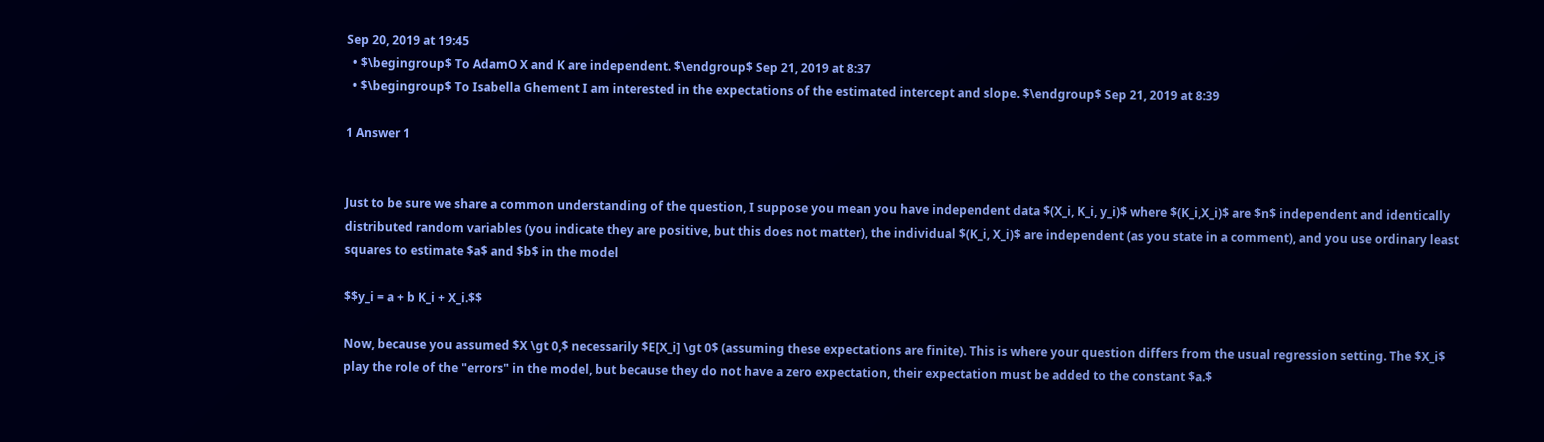Sep 20, 2019 at 19:45
  • $\begingroup$ To AdamO X and K are independent. $\endgroup$ Sep 21, 2019 at 8:37
  • $\begingroup$ To Isabella Ghement I am interested in the expectations of the estimated intercept and slope. $\endgroup$ Sep 21, 2019 at 8:39

1 Answer 1


Just to be sure we share a common understanding of the question, I suppose you mean you have independent data $(X_i, K_i, y_i)$ where $(K_i,X_i)$ are $n$ independent and identically distributed random variables (you indicate they are positive, but this does not matter), the individual $(K_i, X_i)$ are independent (as you state in a comment), and you use ordinary least squares to estimate $a$ and $b$ in the model

$$y_i = a + b K_i + X_i.$$

Now, because you assumed $X \gt 0,$ necessarily $E[X_i] \gt 0$ (assuming these expectations are finite). This is where your question differs from the usual regression setting. The $X_i$ play the role of the "errors" in the model, but because they do not have a zero expectation, their expectation must be added to the constant $a.$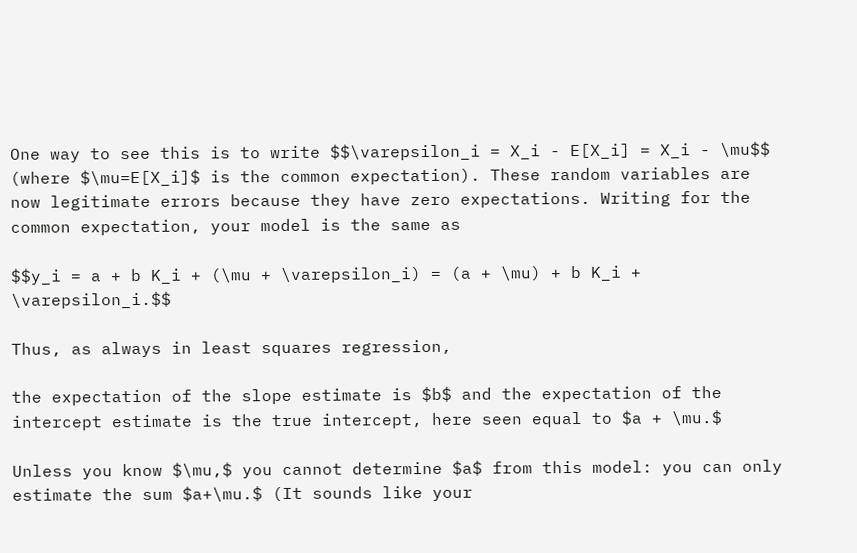One way to see this is to write $$\varepsilon_i = X_i - E[X_i] = X_i - \mu$$ (where $\mu=E[X_i]$ is the common expectation). These random variables are now legitimate errors because they have zero expectations. Writing for the common expectation, your model is the same as

$$y_i = a + b K_i + (\mu + \varepsilon_i) = (a + \mu) + b K_i + \varepsilon_i.$$

Thus, as always in least squares regression,

the expectation of the slope estimate is $b$ and the expectation of the intercept estimate is the true intercept, here seen equal to $a + \mu.$

Unless you know $\mu,$ you cannot determine $a$ from this model: you can only estimate the sum $a+\mu.$ (It sounds like your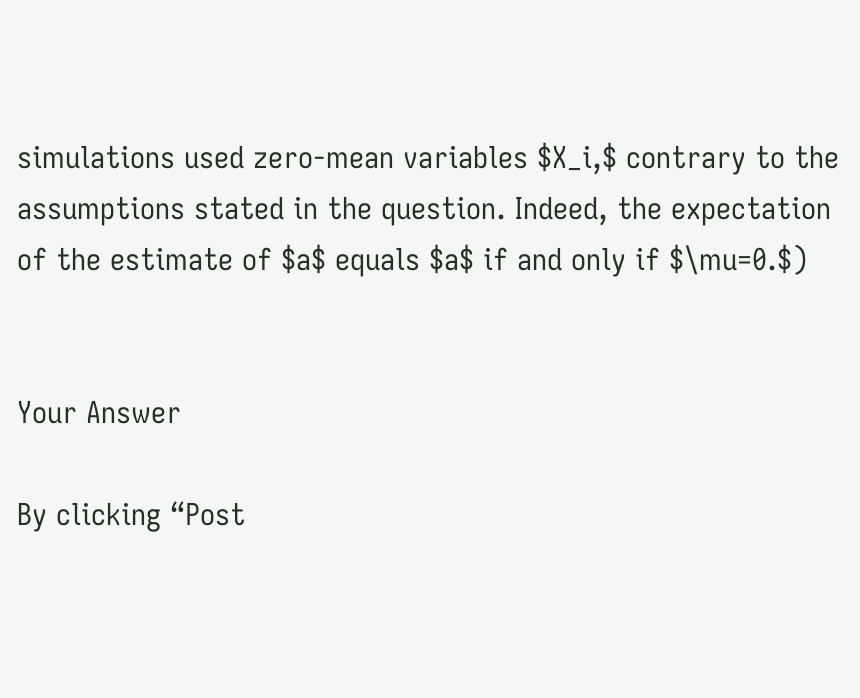simulations used zero-mean variables $X_i,$ contrary to the assumptions stated in the question. Indeed, the expectation of the estimate of $a$ equals $a$ if and only if $\mu=0.$)


Your Answer

By clicking “Post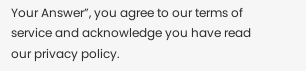Your Answer”, you agree to our terms of service and acknowledge you have read our privacy policy.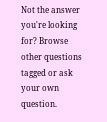Not the answer you're looking for? Browse other questions tagged or ask your own question.